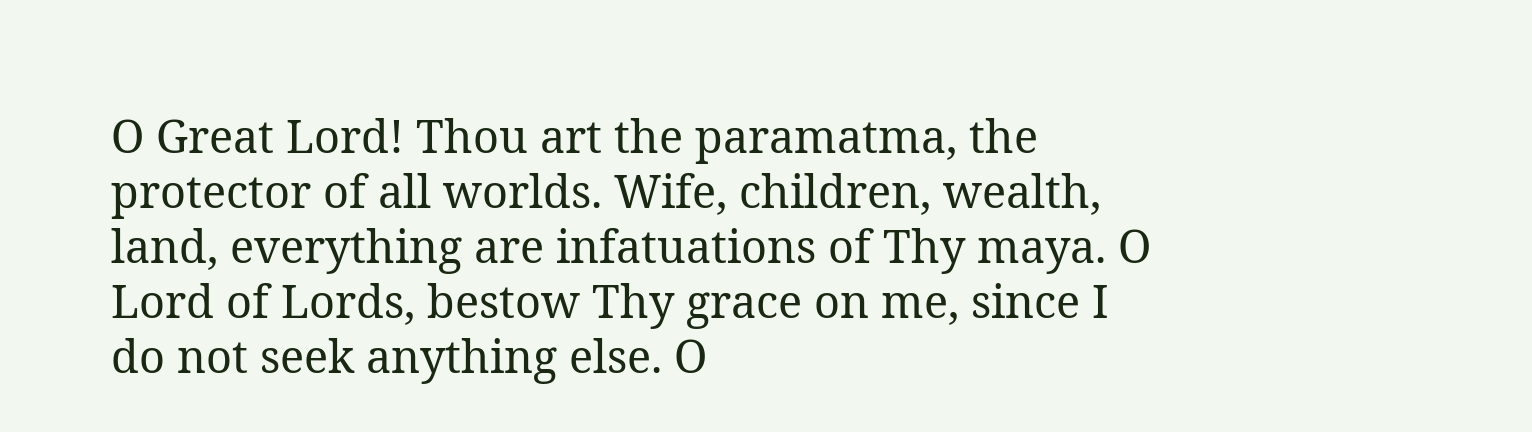O Great Lord! Thou art the paramatma, the protector of all worlds. Wife, children, wealth, land, everything are infatuations of Thy maya. O Lord of Lords, bestow Thy grace on me, since I do not seek anything else. O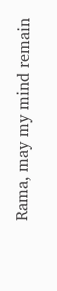Rama, may my mind remain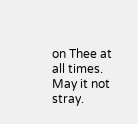on Thee at all times. May it not stray.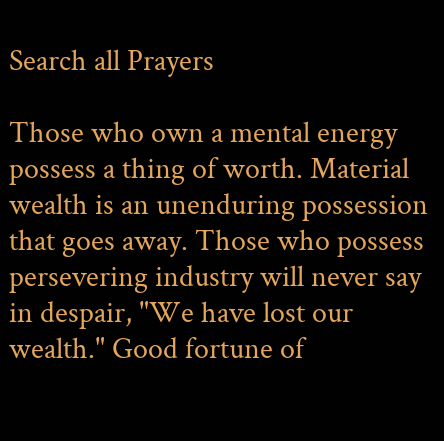Search all Prayers

Those who own a mental energy possess a thing of worth. Material wealth is an unenduring possession that goes away. Those who possess persevering industry will never say in despair, "We have lost our wealth." Good fortune of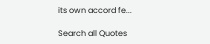its own accord fe...

Search all Quotes